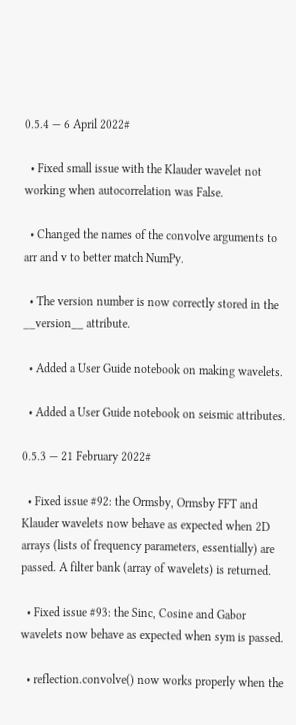0.5.4 — 6 April 2022#

  • Fixed small issue with the Klauder wavelet not working when autocorrelation was False.

  • Changed the names of the convolve arguments to arr and v to better match NumPy.

  • The version number is now correctly stored in the __version__ attribute.

  • Added a User Guide notebook on making wavelets.

  • Added a User Guide notebook on seismic attributes.

0.5.3 — 21 February 2022#

  • Fixed issue #92: the Ormsby, Ormsby FFT and Klauder wavelets now behave as expected when 2D arrays (lists of frequency parameters, essentially) are passed. A filter bank (array of wavelets) is returned.

  • Fixed issue #93: the Sinc, Cosine and Gabor wavelets now behave as expected when sym is passed.

  • reflection.convolve() now works properly when the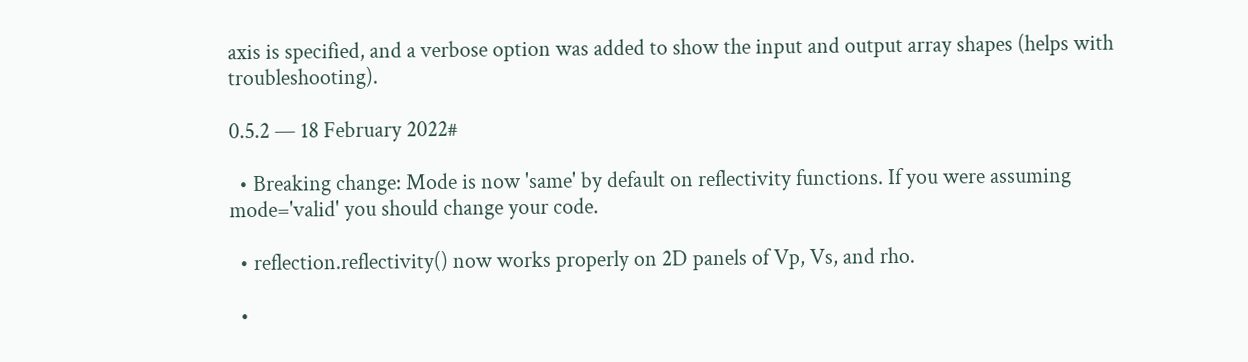axis is specified, and a verbose option was added to show the input and output array shapes (helps with troubleshooting).

0.5.2 — 18 February 2022#

  • Breaking change: Mode is now 'same' by default on reflectivity functions. If you were assuming mode='valid' you should change your code.

  • reflection.reflectivity() now works properly on 2D panels of Vp, Vs, and rho.

  •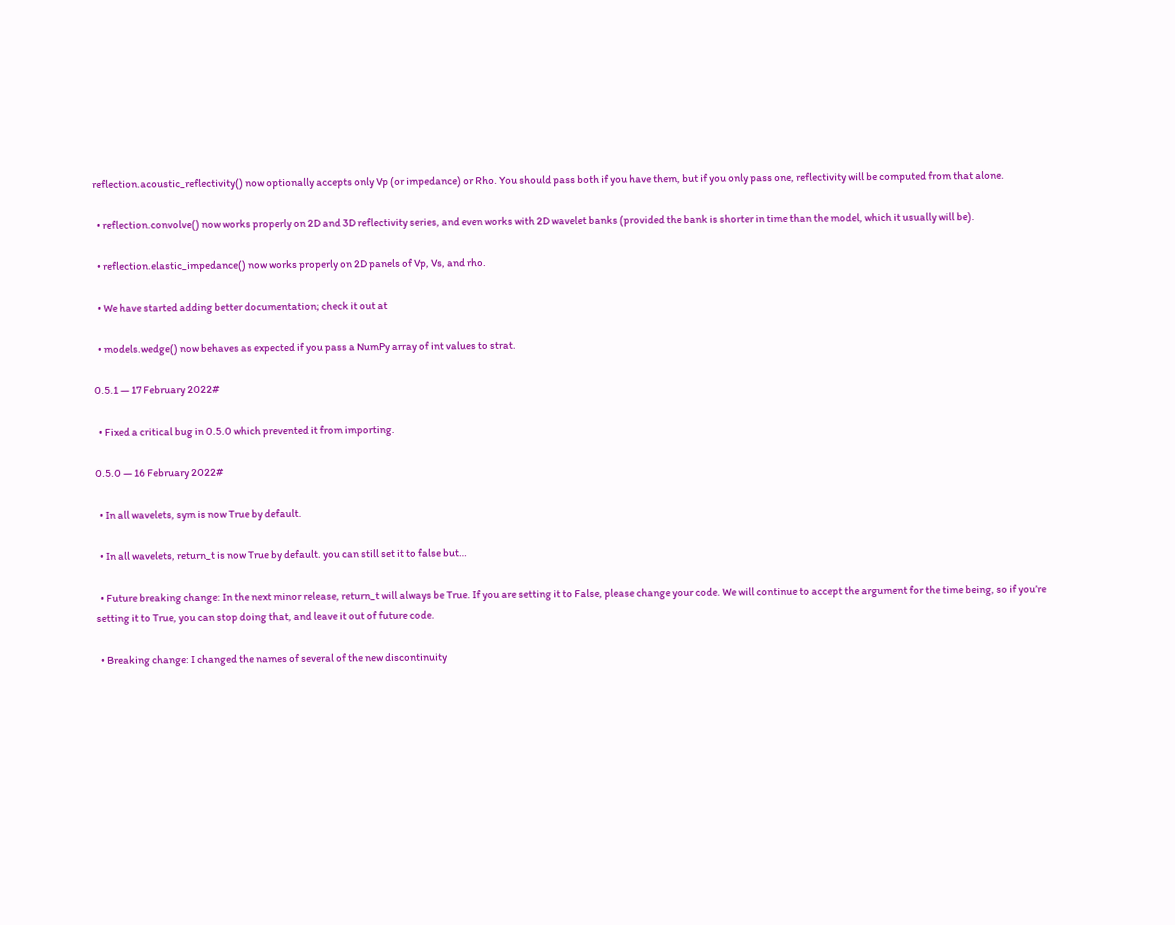reflection.acoustic_reflectivity() now optionally accepts only Vp (or impedance) or Rho. You should pass both if you have them, but if you only pass one, reflectivity will be computed from that alone.

  • reflection.convolve() now works properly on 2D and 3D reflectivity series, and even works with 2D wavelet banks (provided the bank is shorter in time than the model, which it usually will be).

  • reflection.elastic_impedance() now works properly on 2D panels of Vp, Vs, and rho.

  • We have started adding better documentation; check it out at

  • models.wedge() now behaves as expected if you pass a NumPy array of int values to strat.

0.5.1 — 17 February 2022#

  • Fixed a critical bug in 0.5.0 which prevented it from importing.

0.5.0 — 16 February 2022#

  • In all wavelets, sym is now True by default.

  • In all wavelets, return_t is now True by default. you can still set it to false but…

  • Future breaking change: In the next minor release, return_t will always be True. If you are setting it to False, please change your code. We will continue to accept the argument for the time being, so if you’re setting it to True, you can stop doing that, and leave it out of future code.

  • Breaking change: I changed the names of several of the new discontinuity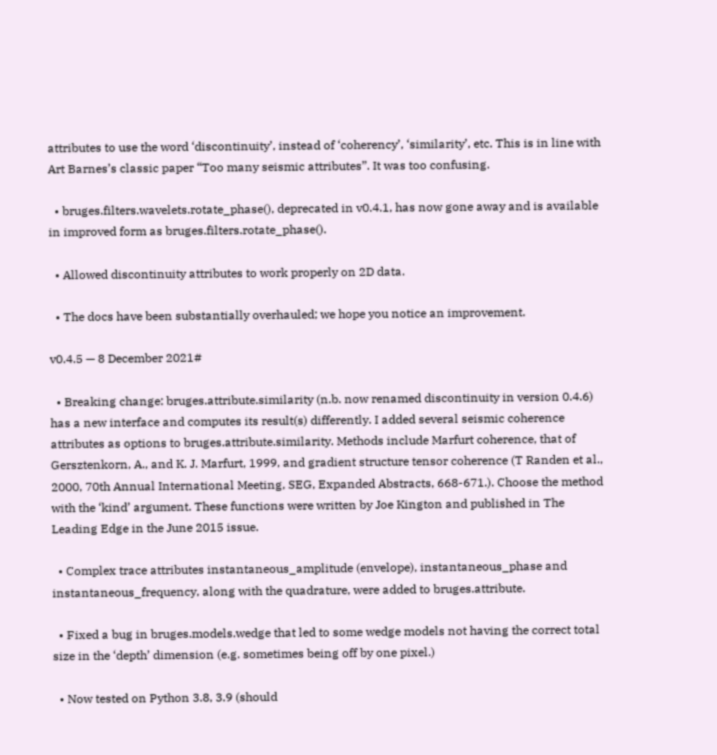attributes to use the word ‘discontinuity’, instead of ‘coherency’, ‘similarity’, etc. This is in line with Art Barnes’s classic paper “Too many seismic attributes”. It was too confusing.

  • bruges.filters.wavelets.rotate_phase(), deprecated in v0.4.1, has now gone away and is available in improved form as bruges.filters.rotate_phase().

  • Allowed discontinuity attributes to work properly on 2D data.

  • The docs have been substantially overhauled; we hope you notice an improvement.

v0.4.5 — 8 December 2021#

  • Breaking change: bruges.attribute.similarity (n.b. now renamed discontinuity in version 0.4.6) has a new interface and computes its result(s) differently. I added several seismic coherence attributes as options to bruges.attribute.similarity. Methods include Marfurt coherence, that of Gersztenkorn, A., and K. J. Marfurt, 1999, and gradient structure tensor coherence (T Randen et al., 2000, 70th Annual International Meeting, SEG, Expanded Abstracts, 668-671.). Choose the method with the ‘kind’ argument. These functions were written by Joe Kington and published in The Leading Edge in the June 2015 issue.

  • Complex trace attributes instantaneous_amplitude (envelope), instantaneous_phase and instantaneous_frequency, along with the quadrature, were added to bruges.attribute.

  • Fixed a bug in bruges.models.wedge that led to some wedge models not having the correct total size in the ‘depth’ dimension (e.g. sometimes being off by one pixel.)

  • Now tested on Python 3.8, 3.9 (should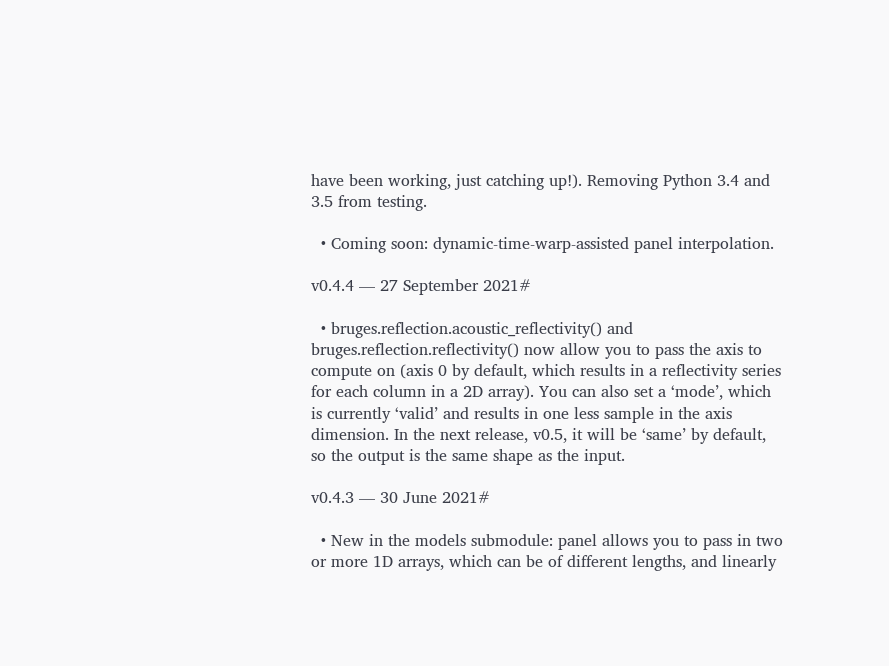have been working, just catching up!). Removing Python 3.4 and 3.5 from testing.

  • Coming soon: dynamic-time-warp-assisted panel interpolation.

v0.4.4 — 27 September 2021#

  • bruges.reflection.acoustic_reflectivity() and bruges.reflection.reflectivity() now allow you to pass the axis to compute on (axis 0 by default, which results in a reflectivity series for each column in a 2D array). You can also set a ‘mode’, which is currently ‘valid’ and results in one less sample in the axis dimension. In the next release, v0.5, it will be ‘same’ by default, so the output is the same shape as the input.

v0.4.3 — 30 June 2021#

  • New in the models submodule: panel allows you to pass in two or more 1D arrays, which can be of different lengths, and linearly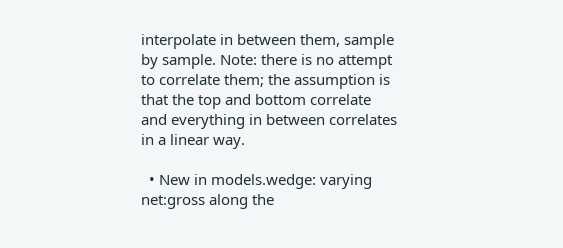interpolate in between them, sample by sample. Note: there is no attempt to correlate them; the assumption is that the top and bottom correlate and everything in between correlates in a linear way.

  • New in models.wedge: varying net:gross along the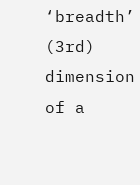‘breadth’ (3rd) dimension of a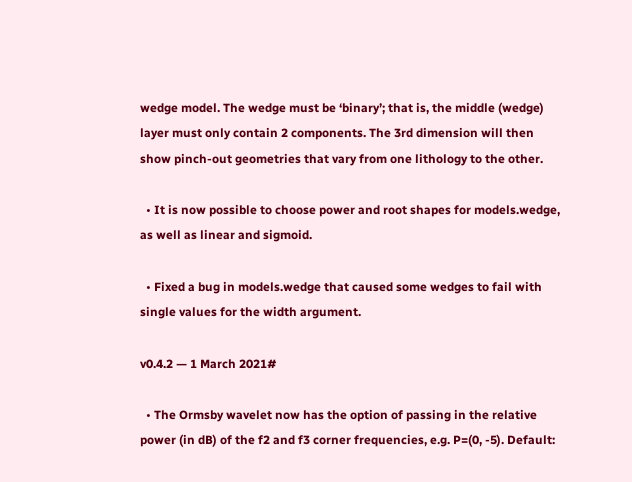wedge model. The wedge must be ‘binary’; that is, the middle (wedge) layer must only contain 2 components. The 3rd dimension will then show pinch-out geometries that vary from one lithology to the other.

  • It is now possible to choose power and root shapes for models.wedge, as well as linear and sigmoid.

  • Fixed a bug in models.wedge that caused some wedges to fail with single values for the width argument.

v0.4.2 — 1 March 2021#

  • The Ormsby wavelet now has the option of passing in the relative power (in dB) of the f2 and f3 corner frequencies, e.g. P=(0, -5). Default: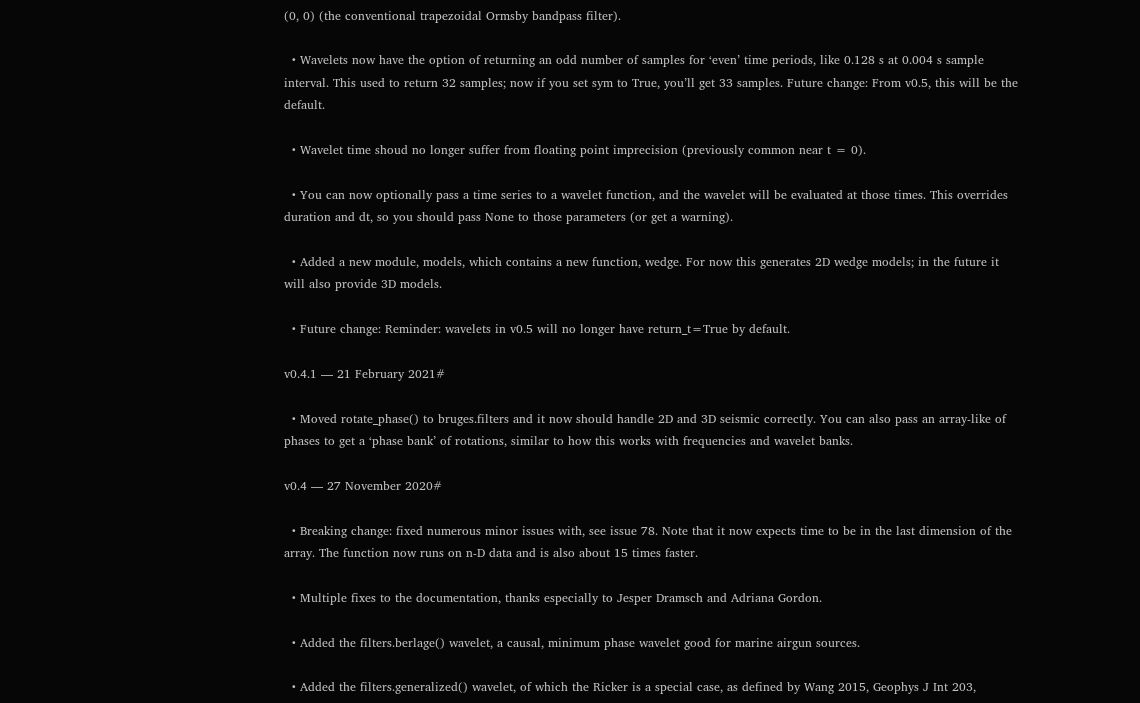(0, 0) (the conventional trapezoidal Ormsby bandpass filter).

  • Wavelets now have the option of returning an odd number of samples for ‘even’ time periods, like 0.128 s at 0.004 s sample interval. This used to return 32 samples; now if you set sym to True, you’ll get 33 samples. Future change: From v0.5, this will be the default.

  • Wavelet time shoud no longer suffer from floating point imprecision (previously common near t = 0).

  • You can now optionally pass a time series to a wavelet function, and the wavelet will be evaluated at those times. This overrides duration and dt, so you should pass None to those parameters (or get a warning).

  • Added a new module, models, which contains a new function, wedge. For now this generates 2D wedge models; in the future it will also provide 3D models.

  • Future change: Reminder: wavelets in v0.5 will no longer have return_t=True by default.

v0.4.1 — 21 February 2021#

  • Moved rotate_phase() to bruges.filters and it now should handle 2D and 3D seismic correctly. You can also pass an array-like of phases to get a ‘phase bank’ of rotations, similar to how this works with frequencies and wavelet banks.

v0.4 — 27 November 2020#

  • Breaking change: fixed numerous minor issues with, see issue 78. Note that it now expects time to be in the last dimension of the array. The function now runs on n-D data and is also about 15 times faster.

  • Multiple fixes to the documentation, thanks especially to Jesper Dramsch and Adriana Gordon.

  • Added the filters.berlage() wavelet, a causal, minimum phase wavelet good for marine airgun sources.

  • Added the filters.generalized() wavelet, of which the Ricker is a special case, as defined by Wang 2015, Geophys J Int 203,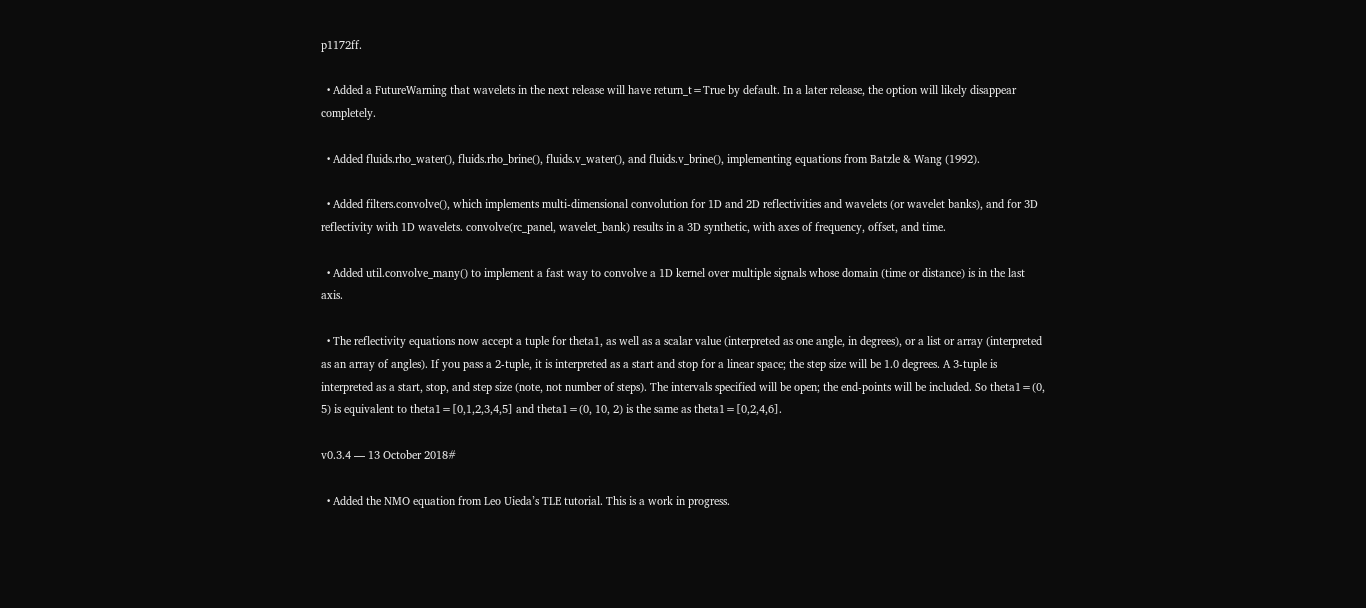p1172ff.

  • Added a FutureWarning that wavelets in the next release will have return_t=True by default. In a later release, the option will likely disappear completely.

  • Added fluids.rho_water(), fluids.rho_brine(), fluids.v_water(), and fluids.v_brine(), implementing equations from Batzle & Wang (1992).

  • Added filters.convolve(), which implements multi-dimensional convolution for 1D and 2D reflectivities and wavelets (or wavelet banks), and for 3D reflectivity with 1D wavelets. convolve(rc_panel, wavelet_bank) results in a 3D synthetic, with axes of frequency, offset, and time.

  • Added util.convolve_many() to implement a fast way to convolve a 1D kernel over multiple signals whose domain (time or distance) is in the last axis.

  • The reflectivity equations now accept a tuple for theta1, as well as a scalar value (interpreted as one angle, in degrees), or a list or array (interpreted as an array of angles). If you pass a 2-tuple, it is interpreted as a start and stop for a linear space; the step size will be 1.0 degrees. A 3-tuple is interpreted as a start, stop, and step size (note, not number of steps). The intervals specified will be open; the end-points will be included. So theta1=(0, 5) is equivalent to theta1=[0,1,2,3,4,5] and theta1=(0, 10, 2) is the same as theta1=[0,2,4,6].

v0.3.4 — 13 October 2018#

  • Added the NMO equation from Leo Uieda’s TLE tutorial. This is a work in progress.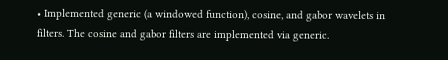• Implemented generic (a windowed function), cosine, and gabor wavelets in filters. The cosine and gabor filters are implemented via generic.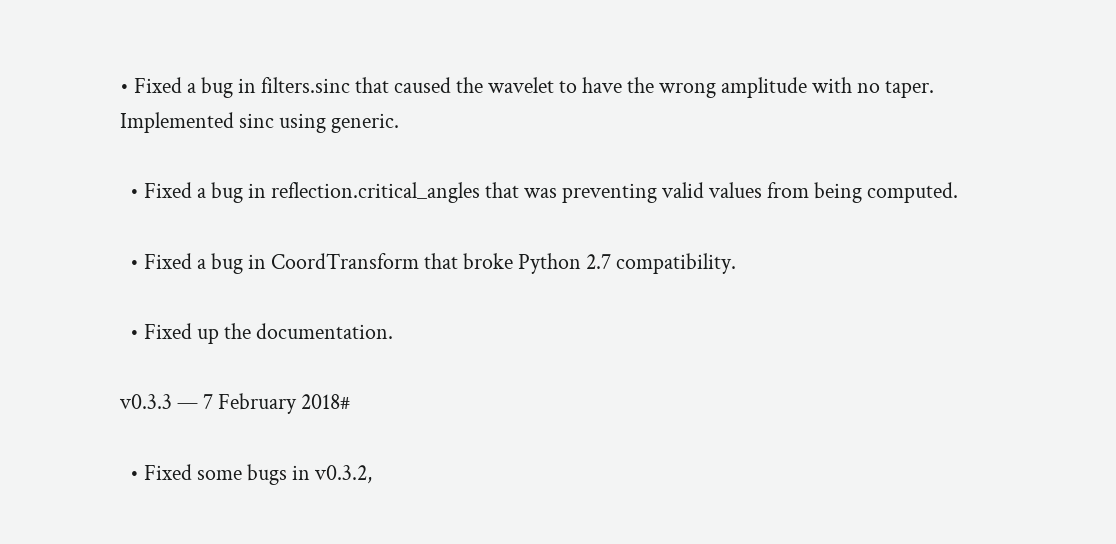• Fixed a bug in filters.sinc that caused the wavelet to have the wrong amplitude with no taper. Implemented sinc using generic.

  • Fixed a bug in reflection.critical_angles that was preventing valid values from being computed.

  • Fixed a bug in CoordTransform that broke Python 2.7 compatibility.

  • Fixed up the documentation.

v0.3.3 — 7 February 2018#

  • Fixed some bugs in v0.3.2,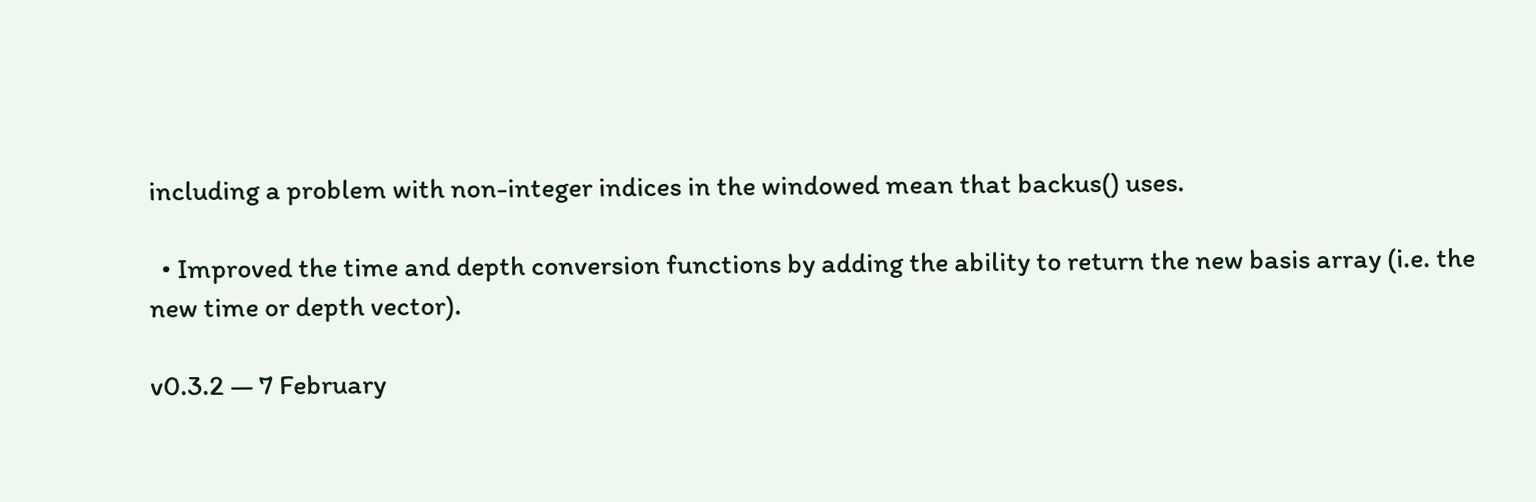including a problem with non-integer indices in the windowed mean that backus() uses.

  • Improved the time and depth conversion functions by adding the ability to return the new basis array (i.e. the new time or depth vector).

v0.3.2 — 7 February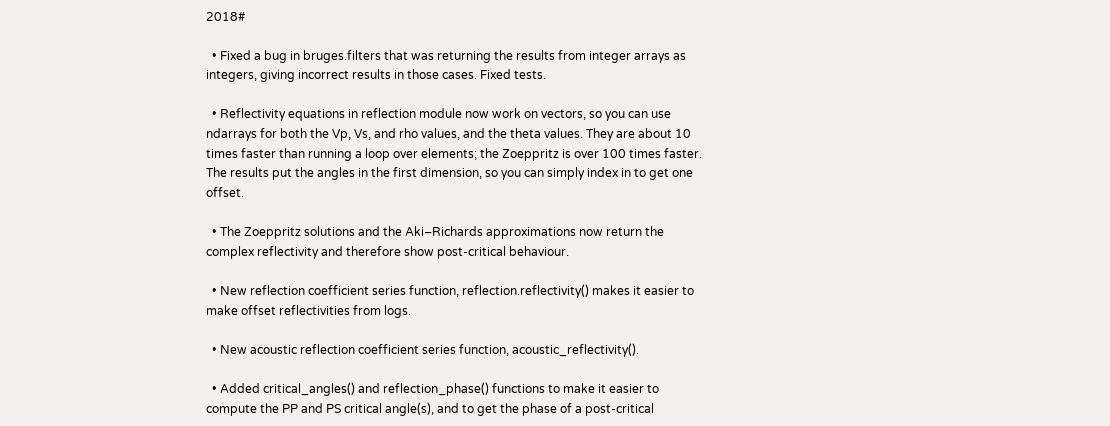2018#

  • Fixed a bug in bruges.filters that was returning the results from integer arrays as integers, giving incorrect results in those cases. Fixed tests.

  • Reflectivity equations in reflection module now work on vectors, so you can use ndarrays for both the Vp, Vs, and rho values, and the theta values. They are about 10 times faster than running a loop over elements; the Zoeppritz is over 100 times faster. The results put the angles in the first dimension, so you can simply index in to get one offset.

  • The Zoeppritz solutions and the Aki–Richards approximations now return the complex reflectivity and therefore show post-critical behaviour.

  • New reflection coefficient series function, reflection.reflectivity() makes it easier to make offset reflectivities from logs.

  • New acoustic reflection coefficient series function, acoustic_reflectivity().

  • Added critical_angles() and reflection_phase() functions to make it easier to compute the PP and PS critical angle(s), and to get the phase of a post-critical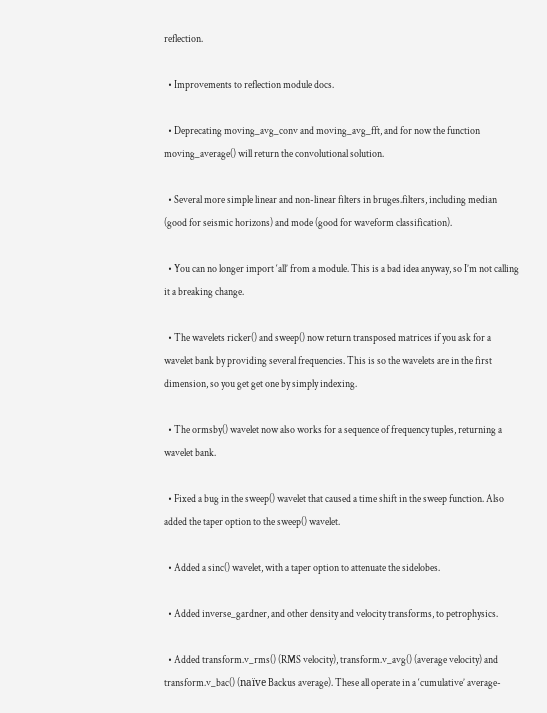reflection.

  • Improvements to reflection module docs.

  • Deprecating moving_avg_conv and moving_avg_fft, and for now the function moving_average() will return the convolutional solution.

  • Several more simple linear and non-linear filters in bruges.filters, including median (good for seismic horizons) and mode (good for waveform classification).

  • You can no longer import ‘all’ from a module. This is a bad idea anyway, so I’m not calling it a breaking change.

  • The wavelets ricker() and sweep() now return transposed matrices if you ask for a wavelet bank by providing several frequencies. This is so the wavelets are in the first dimension, so you get get one by simply indexing.

  • The ormsby() wavelet now also works for a sequence of frequency tuples, returning a wavelet bank.

  • Fixed a bug in the sweep() wavelet that caused a time shift in the sweep function. Also added the taper option to the sweep() wavelet.

  • Added a sinc() wavelet, with a taper option to attenuate the sidelobes.

  • Added inverse_gardner, and other density and velocity transforms, to petrophysics.

  • Added transform.v_rms() (RMS velocity), transform.v_avg() (average velocity) and transform.v_bac() (naïve Backus average). These all operate in a ‘cumulative’ average-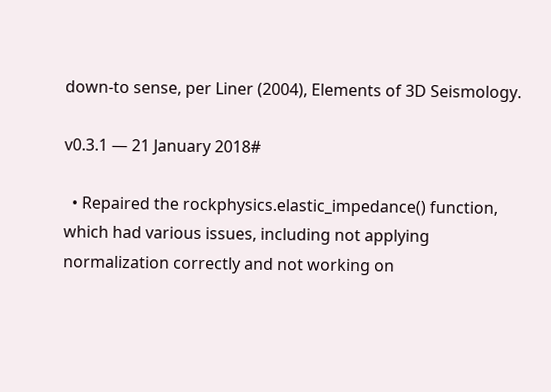down-to sense, per Liner (2004), Elements of 3D Seismology.

v0.3.1 — 21 January 2018#

  • Repaired the rockphysics.elastic_impedance() function, which had various issues, including not applying normalization correctly and not working on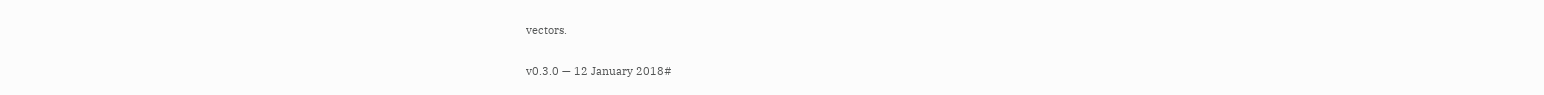vectors.

v0.3.0 — 12 January 2018#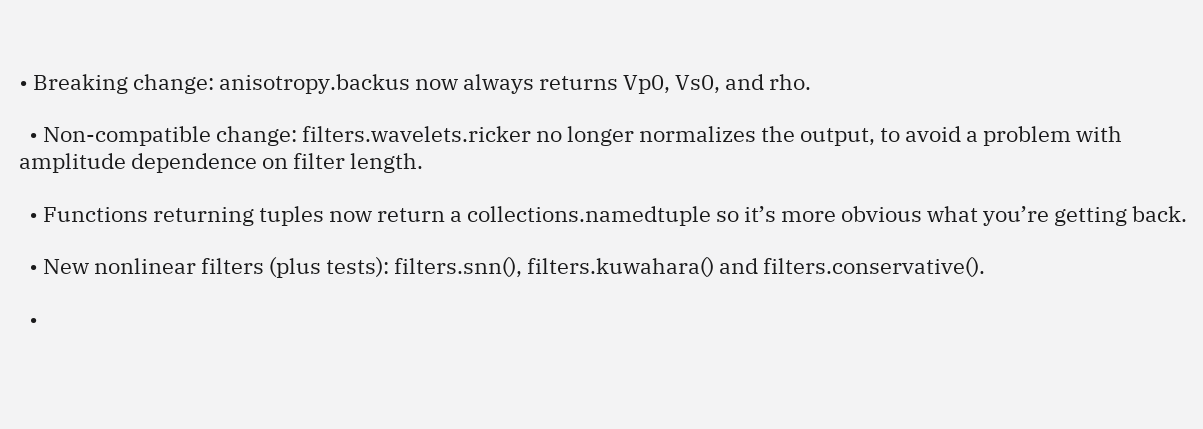• Breaking change: anisotropy.backus now always returns Vp0, Vs0, and rho.

  • Non-compatible change: filters.wavelets.ricker no longer normalizes the output, to avoid a problem with amplitude dependence on filter length.

  • Functions returning tuples now return a collections.namedtuple so it’s more obvious what you’re getting back.

  • New nonlinear filters (plus tests): filters.snn(), filters.kuwahara() and filters.conservative().

  •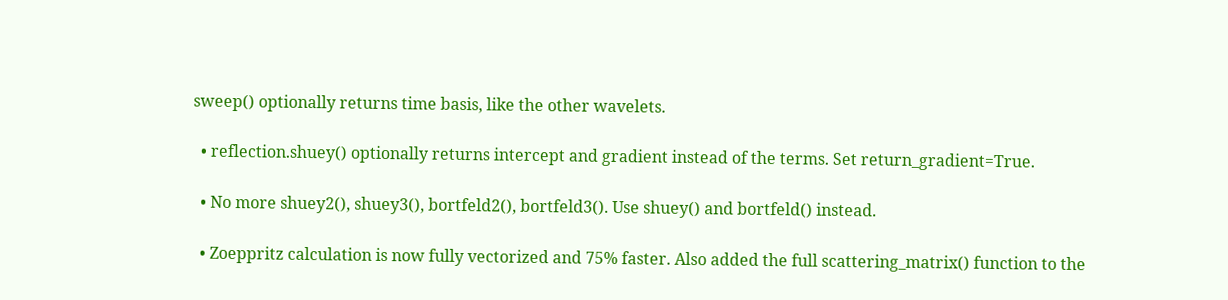sweep() optionally returns time basis, like the other wavelets.

  • reflection.shuey() optionally returns intercept and gradient instead of the terms. Set return_gradient=True.

  • No more shuey2(), shuey3(), bortfeld2(), bortfeld3(). Use shuey() and bortfeld() instead.

  • Zoeppritz calculation is now fully vectorized and 75% faster. Also added the full scattering_matrix() function to the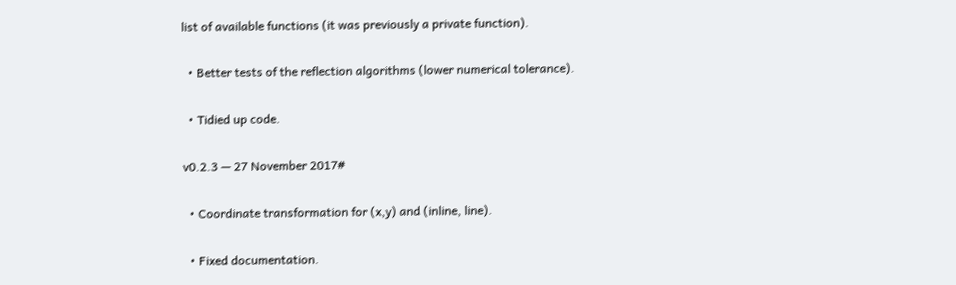list of available functions (it was previously a private function).

  • Better tests of the reflection algorithms (lower numerical tolerance).

  • Tidied up code.

v0.2.3 — 27 November 2017#

  • Coordinate transformation for (x,y) and (inline, line).

  • Fixed documentation.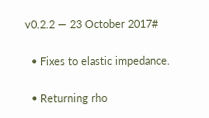v0.2.2 — 23 October 2017#

  • Fixes to elastic impedance.

  • Returning rho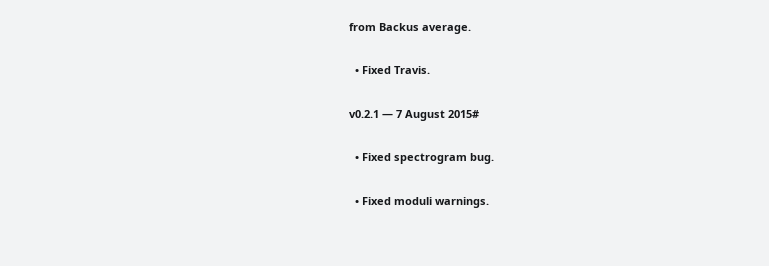from Backus average.

  • Fixed Travis.

v0.2.1 — 7 August 2015#

  • Fixed spectrogram bug.

  • Fixed moduli warnings.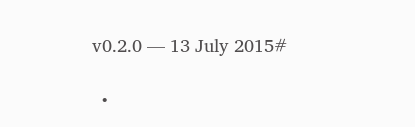v0.2.0 — 13 July 2015#

  •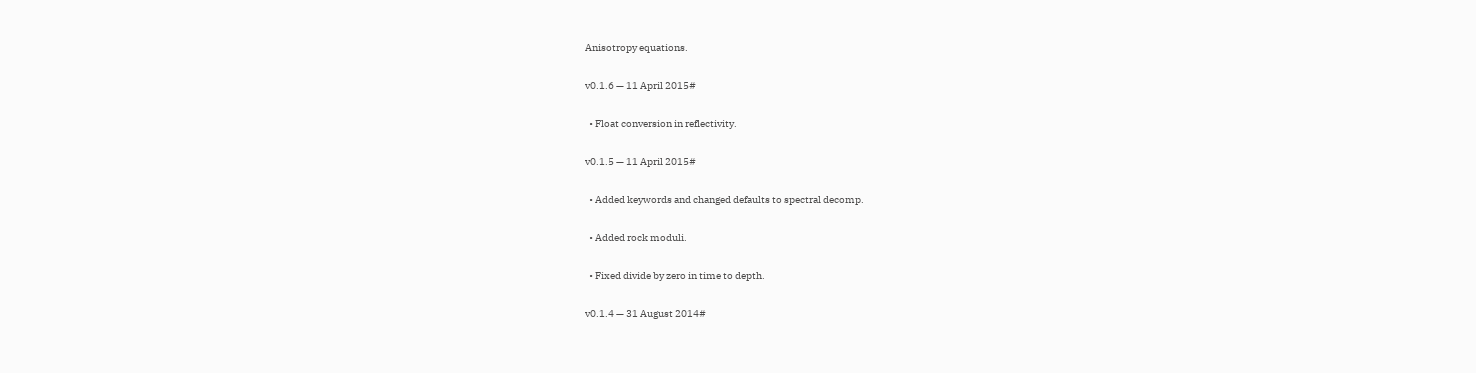Anisotropy equations.

v0.1.6 — 11 April 2015#

  • Float conversion in reflectivity.

v0.1.5 — 11 April 2015#

  • Added keywords and changed defaults to spectral decomp.

  • Added rock moduli.

  • Fixed divide by zero in time to depth.

v0.1.4 — 31 August 2014#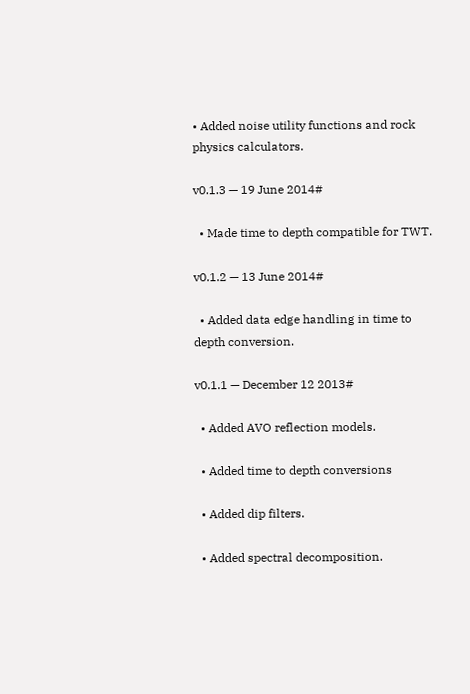• Added noise utility functions and rock physics calculators.

v0.1.3 — 19 June 2014#

  • Made time to depth compatible for TWT.

v0.1.2 — 13 June 2014#

  • Added data edge handling in time to depth conversion.

v0.1.1 — December 12 2013#

  • Added AVO reflection models.

  • Added time to depth conversions

  • Added dip filters.

  • Added spectral decomposition.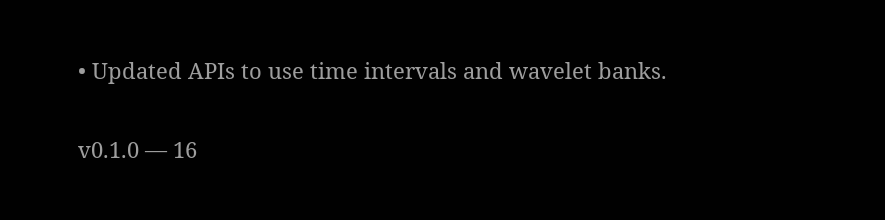• Updated APIs to use time intervals and wavelet banks.

v0.1.0 — 16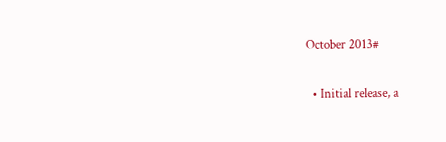October 2013#

  • Initial release, a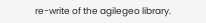re-write of the agilegeo library.